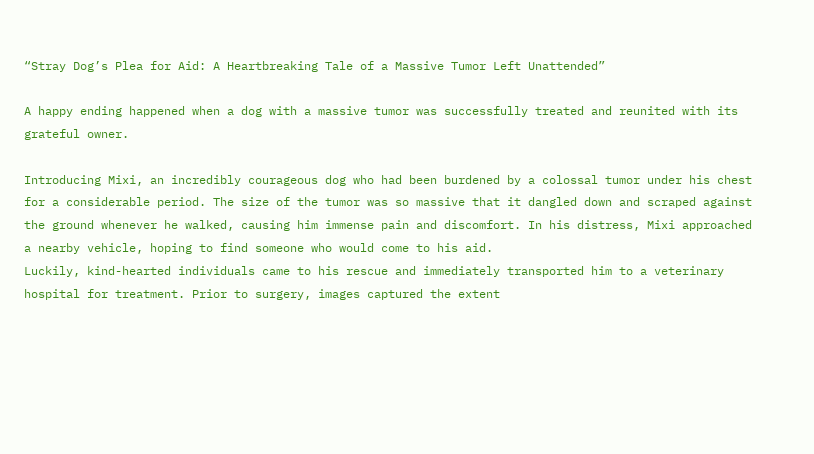“Stray Dog’s Plea for Aid: A Heartbreaking Tale of a Massive Tumor Left Unattended”

A happy ending happened when a dog with a massive tumor was successfully treated and reunited with its grateful owner.

Introducing Mixi, an incredibly courageous dog who had been burdened by a colossal tumor under his chest for a considerable period. The size of the tumor was so massive that it dangled down and scraped against the ground whenever he walked, causing him immense pain and discomfort. In his distress, Mixi approached a nearby vehicle, hoping to find someone who would come to his aid.
Luckily, kind-hearted individuals came to his rescue and immediately transported him to a veterinary hospital for treatment. Prior to surgery, images captured the extent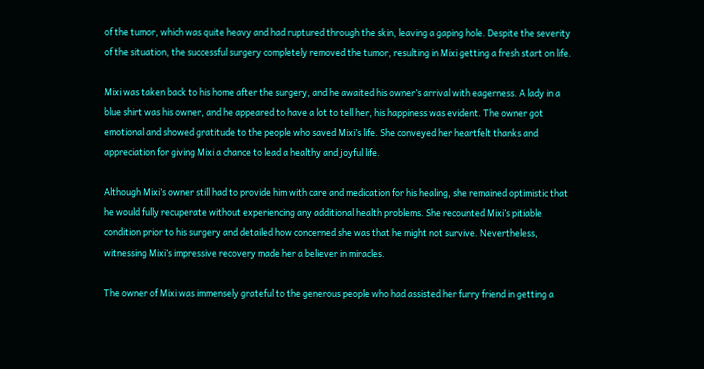of the tumor, which was quite heavy and had ruptured through the skin, leaving a gaping hole. Despite the severity of the situation, the successful surgery completely removed the tumor, resulting in Mixi getting a fresh start on life.

Mixi was taken back to his home after the surgery, and he awaited his owner’s arrival with eagerness. A lady in a blue shirt was his owner, and he appeared to have a lot to tell her, his happiness was evident. The owner got emotional and showed gratitude to the people who saved Mixi’s life. She conveyed her heartfelt thanks and appreciation for giving Mixi a chance to lead a healthy and joyful life.

Although Mixi’s owner still had to provide him with care and medication for his healing, she remained optimistic that he would fully recuperate without experiencing any additional health problems. She recounted Mixi’s pitiable condition prior to his surgery and detailed how concerned she was that he might not survive. Nevertheless, witnessing Mixi’s impressive recovery made her a believer in miracles.

The owner of Mixi was immensely grateful to the generous people who had assisted her furry friend in getting a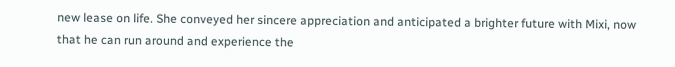new lease on life. She conveyed her sincere appreciation and anticipated a brighter future with Mixi, now that he can run around and experience the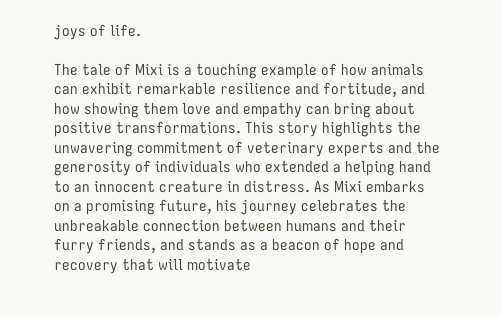joys of life.

The tale of Mixi is a touching example of how animals can exhibit remarkable resilience and fortitude, and how showing them love and empathy can bring about positive transformations. This story highlights the unwavering commitment of veterinary experts and the generosity of individuals who extended a helping hand to an innocent creature in distress. As Mixi embarks on a promising future, his journey celebrates the unbreakable connection between humans and their furry friends, and stands as a beacon of hope and recovery that will motivate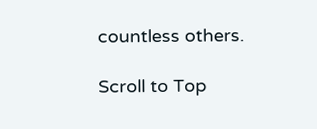countless others.

Scroll to Top